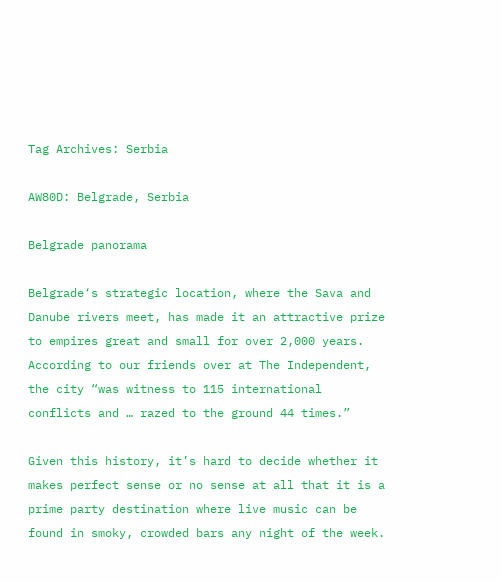Tag Archives: Serbia

AW80D: Belgrade, Serbia

Belgrade panorama

Belgrade‘s strategic location, where the Sava and Danube rivers meet, has made it an attractive prize to empires great and small for over 2,000 years. According to our friends over at The Independent, the city “was witness to 115 international conflicts and … razed to the ground 44 times.”

Given this history, it’s hard to decide whether it makes perfect sense or no sense at all that it is a prime party destination where live music can be found in smoky, crowded bars any night of the week.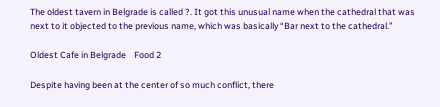The oldest tavern in Belgrade is called ?. It got this unusual name when the cathedral that was next to it objected to the previous name, which was basically “Bar next to the cathedral.”

Oldest Cafe in Belgrade    Food 2

Despite having been at the center of so much conflict, there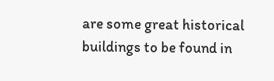are some great historical buildings to be found in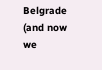Belgrade (and now we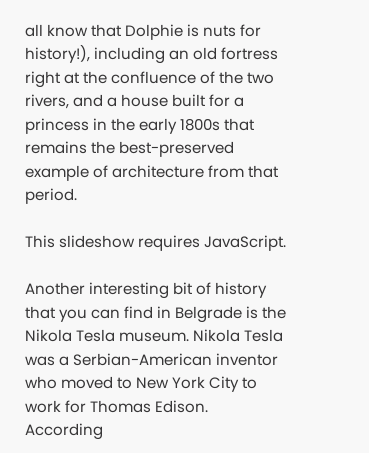all know that Dolphie is nuts for history!), including an old fortress right at the confluence of the two rivers, and a house built for a princess in the early 1800s that remains the best-preserved example of architecture from that period.

This slideshow requires JavaScript.

Another interesting bit of history that you can find in Belgrade is the Nikola Tesla museum. Nikola Tesla was a Serbian-American inventor who moved to New York City to work for Thomas Edison. According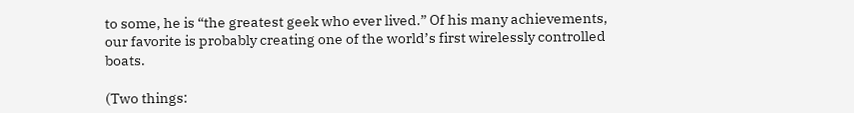to some, he is “the greatest geek who ever lived.” Of his many achievements, our favorite is probably creating one of the world’s first wirelessly controlled boats.

(Two things: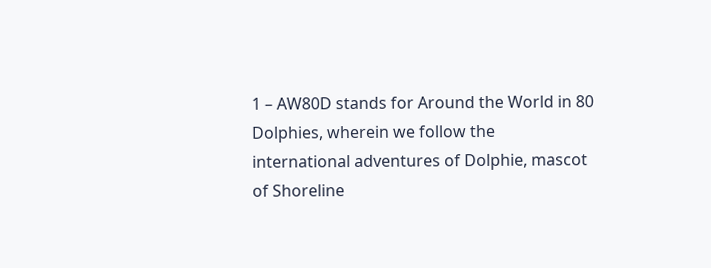1 – AW80D stands for Around the World in 80 Dolphies, wherein we follow the international adventures of Dolphie, mascot of Shoreline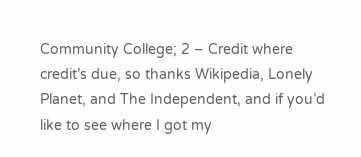Community College; 2 – Credit where credit’s due, so thanks Wikipedia, Lonely Planet, and The Independent, and if you’d like to see where I got my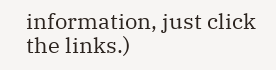information, just click the links.)